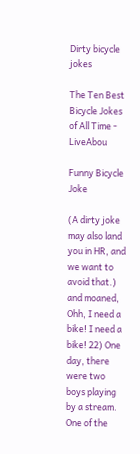Dirty bicycle jokes

The Ten Best Bicycle Jokes of All Time - LiveAbou

Funny Bicycle Joke

(A dirty joke may also land you in HR, and we want to avoid that.) and moaned, Ohh, I need a bike! I need a bike! 22) One day, there were two boys playing by a stream. One of the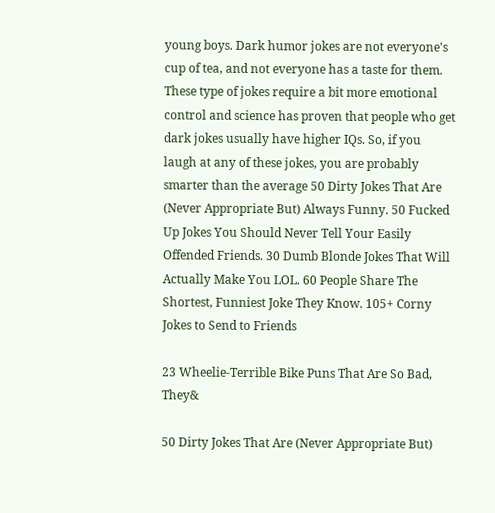young boys. Dark humor jokes are not everyone's cup of tea, and not everyone has a taste for them. These type of jokes require a bit more emotional control and science has proven that people who get dark jokes usually have higher IQs. So, if you laugh at any of these jokes, you are probably smarter than the average 50 Dirty Jokes That Are (Never Appropriate But) Always Funny. 50 Fucked Up Jokes You Should Never Tell Your Easily Offended Friends. 30 Dumb Blonde Jokes That Will Actually Make You LOL. 60 People Share The Shortest, Funniest Joke They Know. 105+ Corny Jokes to Send to Friends

23 Wheelie-Terrible Bike Puns That Are So Bad, They&

50 Dirty Jokes That Are (Never Appropriate But)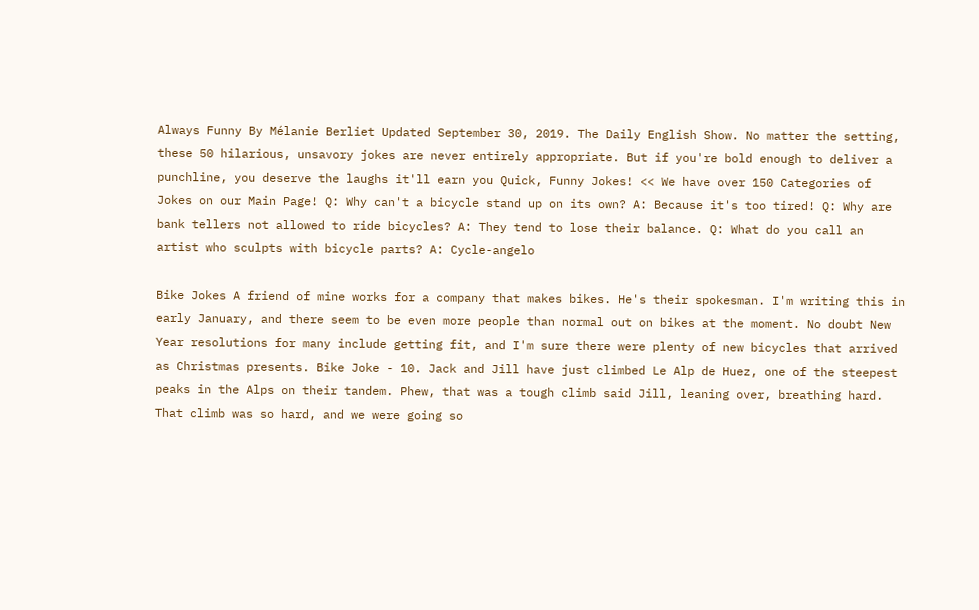Always Funny By Mélanie Berliet Updated September 30, 2019. The Daily English Show. No matter the setting, these 50 hilarious, unsavory jokes are never entirely appropriate. But if you're bold enough to deliver a punchline, you deserve the laughs it'll earn you Quick, Funny Jokes! << We have over 150 Categories of Jokes on our Main Page! Q: Why can't a bicycle stand up on its own? A: Because it's too tired! Q: Why are bank tellers not allowed to ride bicycles? A: They tend to lose their balance. Q: What do you call an artist who sculpts with bicycle parts? A: Cycle-angelo

Bike Jokes A friend of mine works for a company that makes bikes. He's their spokesman. I'm writing this in early January, and there seem to be even more people than normal out on bikes at the moment. No doubt New Year resolutions for many include getting fit, and I'm sure there were plenty of new bicycles that arrived as Christmas presents. Bike Joke - 10. Jack and Jill have just climbed Le Alp de Huez, one of the steepest peaks in the Alps on their tandem. Phew, that was a tough climb said Jill, leaning over, breathing hard. That climb was so hard, and we were going so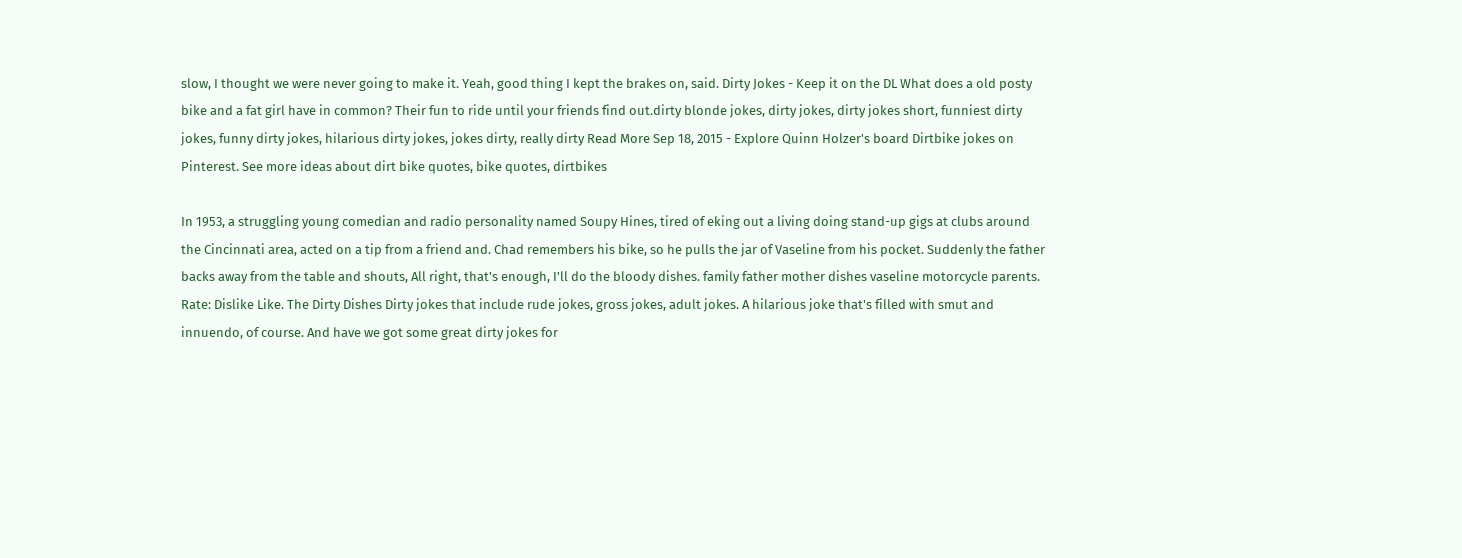slow, I thought we were never going to make it. Yeah, good thing I kept the brakes on, said. Dirty Jokes - Keep it on the DL What does a old posty bike and a fat girl have in common? Their fun to ride until your friends find out.dirty blonde jokes, dirty jokes, dirty jokes short, funniest dirty jokes, funny dirty jokes, hilarious dirty jokes, jokes dirty, really dirty Read More Sep 18, 2015 - Explore Quinn Holzer's board Dirtbike jokes on Pinterest. See more ideas about dirt bike quotes, bike quotes, dirtbikes

In 1953, a struggling young comedian and radio personality named Soupy Hines, tired of eking out a living doing stand-up gigs at clubs around the Cincinnati area, acted on a tip from a friend and. Chad remembers his bike, so he pulls the jar of Vaseline from his pocket. Suddenly the father backs away from the table and shouts, All right, that's enough, I'll do the bloody dishes. family father mother dishes vaseline motorcycle parents. Rate: Dislike Like. The Dirty Dishes Dirty jokes that include rude jokes, gross jokes, adult jokes. A hilarious joke that's filled with smut and innuendo, of course. And have we got some great dirty jokes for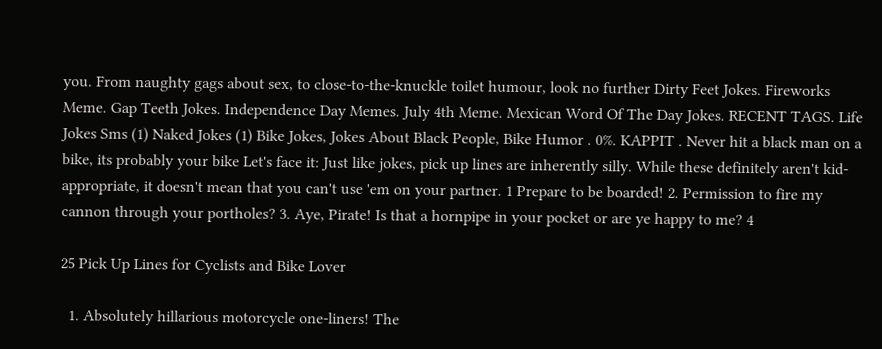you. From naughty gags about sex, to close-to-the-knuckle toilet humour, look no further Dirty Feet Jokes. Fireworks Meme. Gap Teeth Jokes. Independence Day Memes. July 4th Meme. Mexican Word Of The Day Jokes. RECENT TAGS. Life Jokes Sms (1) Naked Jokes (1) Bike Jokes, Jokes About Black People, Bike Humor . 0%. KAPPIT . Never hit a black man on a bike, its probably your bike Let's face it: Just like jokes, pick up lines are inherently silly. While these definitely aren't kid-appropriate, it doesn't mean that you can't use 'em on your partner. 1 Prepare to be boarded! 2. Permission to fire my cannon through your portholes? 3. Aye, Pirate! Is that a hornpipe in your pocket or are ye happy to me? 4

25 Pick Up Lines for Cyclists and Bike Lover

  1. Absolutely hillarious motorcycle one-liners! The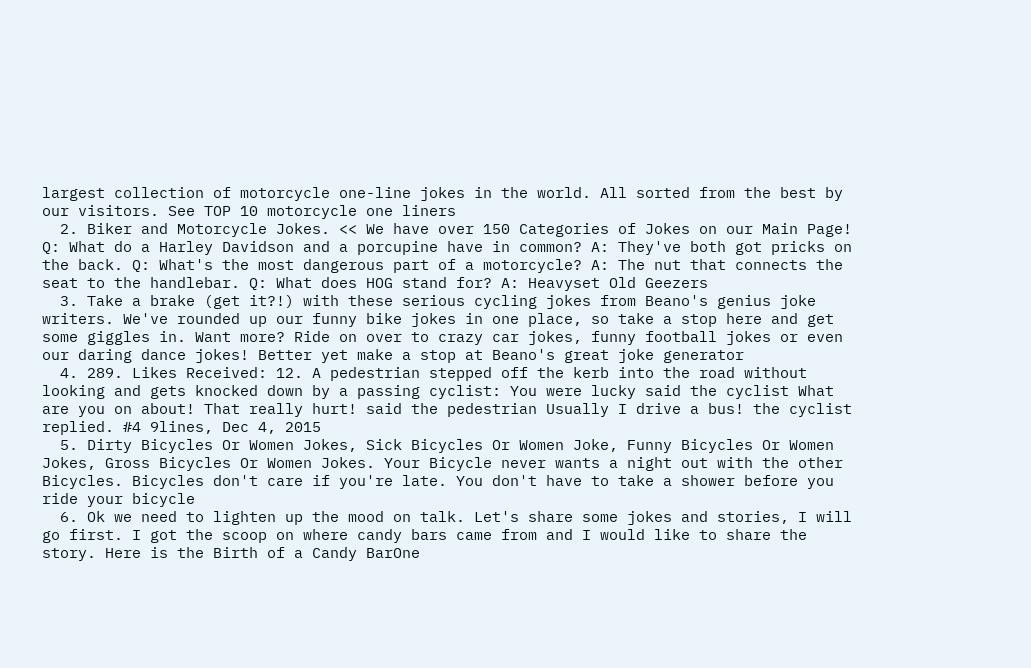largest collection of motorcycle one-line jokes in the world. All sorted from the best by our visitors. See TOP 10 motorcycle one liners
  2. Biker and Motorcycle Jokes. << We have over 150 Categories of Jokes on our Main Page! Q: What do a Harley Davidson and a porcupine have in common? A: They've both got pricks on the back. Q: What's the most dangerous part of a motorcycle? A: The nut that connects the seat to the handlebar. Q: What does HOG stand for? A: Heavyset Old Geezers
  3. Take a brake (get it?!) with these serious cycling jokes from Beano's genius joke writers. We've rounded up our funny bike jokes in one place, so take a stop here and get some giggles in. Want more? Ride on over to crazy car jokes, funny football jokes or even our daring dance jokes! Better yet make a stop at Beano's great joke generator
  4. 289. Likes Received: 12. A pedestrian stepped off the kerb into the road without looking and gets knocked down by a passing cyclist: You were lucky said the cyclist What are you on about! That really hurt! said the pedestrian Usually I drive a bus! the cyclist replied. #4 9lines, Dec 4, 2015
  5. Dirty Bicycles Or Women Jokes, Sick Bicycles Or Women Joke, Funny Bicycles Or Women Jokes, Gross Bicycles Or Women Jokes. Your Bicycle never wants a night out with the other Bicycles. Bicycles don't care if you're late. You don't have to take a shower before you ride your bicycle
  6. Ok we need to lighten up the mood on talk. Let's share some jokes and stories, I will go first. I got the scoop on where candy bars came from and I would like to share the story. Here is the Birth of a Candy BarOne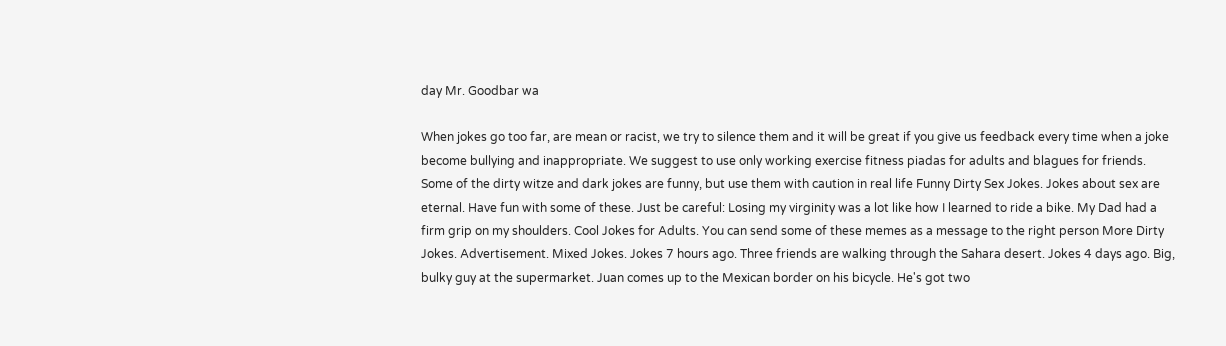day Mr. Goodbar wa

When jokes go too far, are mean or racist, we try to silence them and it will be great if you give us feedback every time when a joke become bullying and inappropriate. We suggest to use only working exercise fitness piadas for adults and blagues for friends. Some of the dirty witze and dark jokes are funny, but use them with caution in real life Funny Dirty Sex Jokes. Jokes about sex are eternal. Have fun with some of these. Just be careful: Losing my virginity was a lot like how I learned to ride a bike. My Dad had a firm grip on my shoulders. Cool Jokes for Adults. You can send some of these memes as a message to the right person More Dirty Jokes. Advertisement. Mixed Jokes. Jokes 7 hours ago. Three friends are walking through the Sahara desert. Jokes 4 days ago. Big, bulky guy at the supermarket. Juan comes up to the Mexican border on his bicycle. He's got two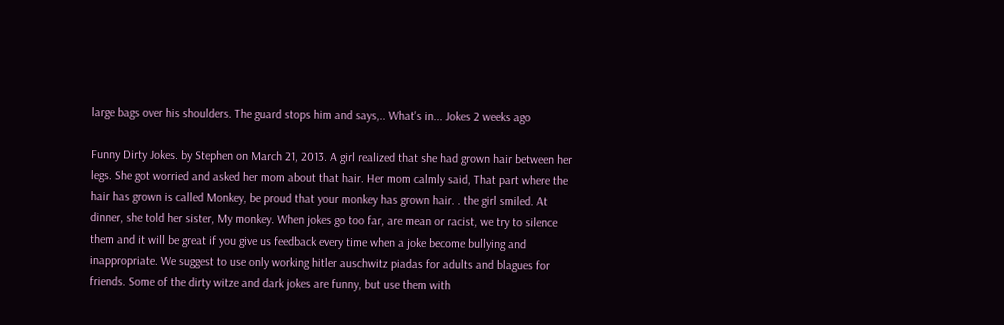large bags over his shoulders. The guard stops him and says,.. What's in... Jokes 2 weeks ago

Funny Dirty Jokes. by Stephen on March 21, 2013. A girl realized that she had grown hair between her legs. She got worried and asked her mom about that hair. Her mom calmly said, That part where the hair has grown is called Monkey, be proud that your monkey has grown hair. . the girl smiled. At dinner, she told her sister, My monkey. When jokes go too far, are mean or racist, we try to silence them and it will be great if you give us feedback every time when a joke become bullying and inappropriate. We suggest to use only working hitler auschwitz piadas for adults and blagues for friends. Some of the dirty witze and dark jokes are funny, but use them with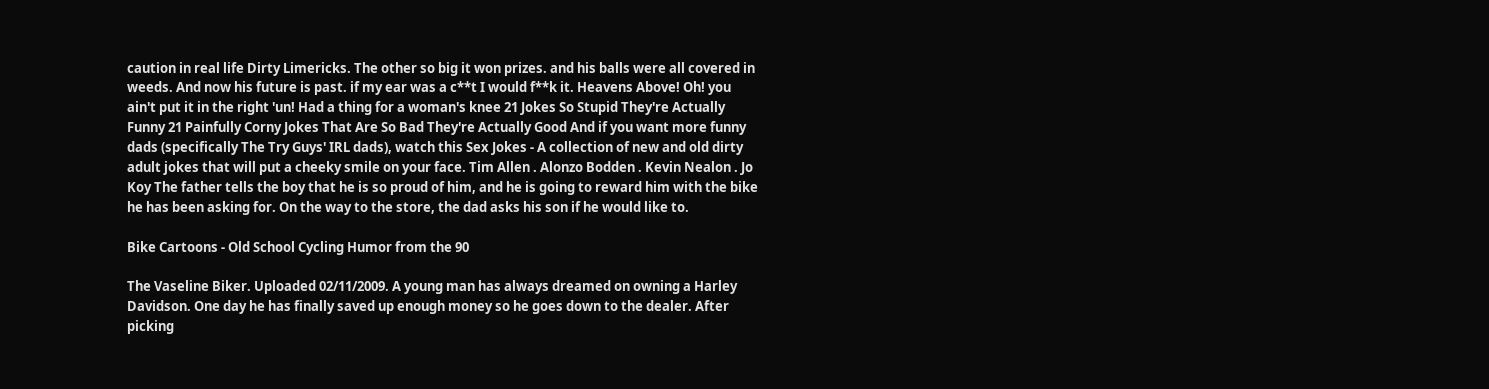caution in real life Dirty Limericks. The other so big it won prizes. and his balls were all covered in weeds. And now his future is past. if my ear was a c**t I would f**k it. Heavens Above! Oh! you ain't put it in the right 'un! Had a thing for a woman's knee 21 Jokes So Stupid They're Actually Funny 21 Painfully Corny Jokes That Are So Bad They're Actually Good And if you want more funny dads (specifically The Try Guys' IRL dads), watch this Sex Jokes - A collection of new and old dirty adult jokes that will put a cheeky smile on your face. Tim Allen . Alonzo Bodden . Kevin Nealon . Jo Koy The father tells the boy that he is so proud of him, and he is going to reward him with the bike he has been asking for. On the way to the store, the dad asks his son if he would like to.

Bike Cartoons - Old School Cycling Humor from the 90

The Vaseline Biker. Uploaded 02/11/2009. A young man has always dreamed on owning a Harley Davidson. One day he has finally saved up enough money so he goes down to the dealer. After picking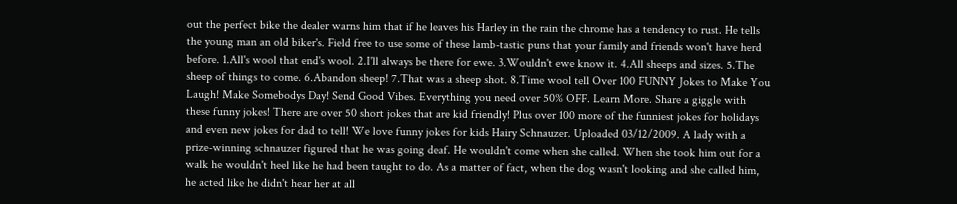out the perfect bike the dealer warns him that if he leaves his Harley in the rain the chrome has a tendency to rust. He tells the young man an old biker's. Field free to use some of these lamb-tastic puns that your family and friends won't have herd before. 1.All's wool that end's wool. 2.I'll always be there for ewe. 3.Wouldn't ewe know it. 4.All sheeps and sizes. 5.The sheep of things to come. 6.Abandon sheep! 7.That was a sheep shot. 8.Time wool tell Over 100 FUNNY Jokes to Make You Laugh! Make Somebodys Day! Send Good Vibes. Everything you need over 50% OFF. Learn More. Share a giggle with these funny jokes! There are over 50 short jokes that are kid friendly! Plus over 100 more of the funniest jokes for holidays and even new jokes for dad to tell! We love funny jokes for kids Hairy Schnauzer. Uploaded 03/12/2009. A lady with a prize-winning schnauzer figured that he was going deaf. He wouldn't come when she called. When she took him out for a walk he wouldn't heel like he had been taught to do. As a matter of fact, when the dog wasn't looking and she called him, he acted like he didn't hear her at all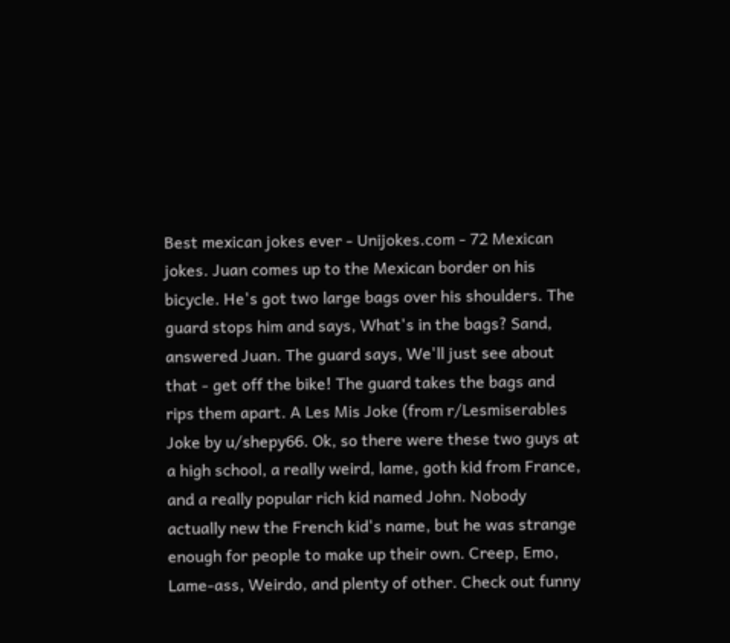Best mexican jokes ever - Unijokes.com - 72 Mexican jokes. Juan comes up to the Mexican border on his bicycle. He's got two large bags over his shoulders. The guard stops him and says, What's in the bags? Sand, answered Juan. The guard says, We'll just see about that - get off the bike! The guard takes the bags and rips them apart. A Les Mis Joke (from r/Lesmiserables Joke by u/shepy66. Ok, so there were these two guys at a high school, a really weird, lame, goth kid from France, and a really popular rich kid named John. Nobody actually new the French kid's name, but he was strange enough for people to make up their own. Creep, Emo, Lame-ass, Weirdo, and plenty of other. Check out funny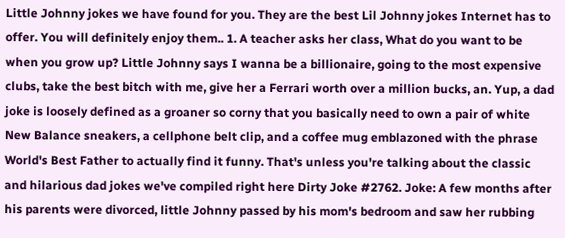Little Johnny jokes we have found for you. They are the best Lil Johnny jokes Internet has to offer. You will definitely enjoy them.. 1. A teacher asks her class, What do you want to be when you grow up? Little Johnny says I wanna be a billionaire, going to the most expensive clubs, take the best bitch with me, give her a Ferrari worth over a million bucks, an. Yup, a dad joke is loosely defined as a groaner so corny that you basically need to own a pair of white New Balance sneakers, a cellphone belt clip, and a coffee mug emblazoned with the phrase World's Best Father to actually find it funny. That's unless you're talking about the classic and hilarious dad jokes we've compiled right here Dirty Joke #2762. Joke: A few months after his parents were divorced, little Johnny passed by his mom's bedroom and saw her rubbing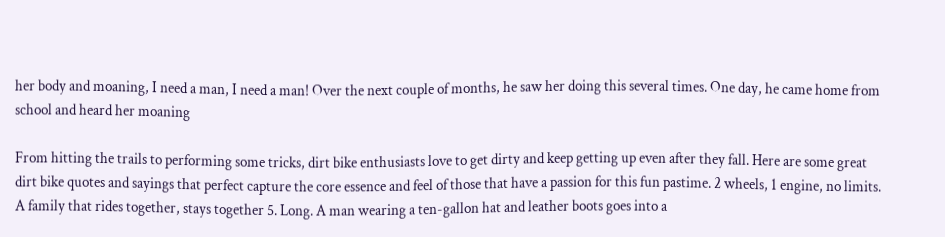her body and moaning, I need a man, I need a man! Over the next couple of months, he saw her doing this several times. One day, he came home from school and heard her moaning

From hitting the trails to performing some tricks, dirt bike enthusiasts love to get dirty and keep getting up even after they fall. Here are some great dirt bike quotes and sayings that perfect capture the core essence and feel of those that have a passion for this fun pastime. 2 wheels, 1 engine, no limits. A family that rides together, stays together 5. Long. A man wearing a ten-gallon hat and leather boots goes into a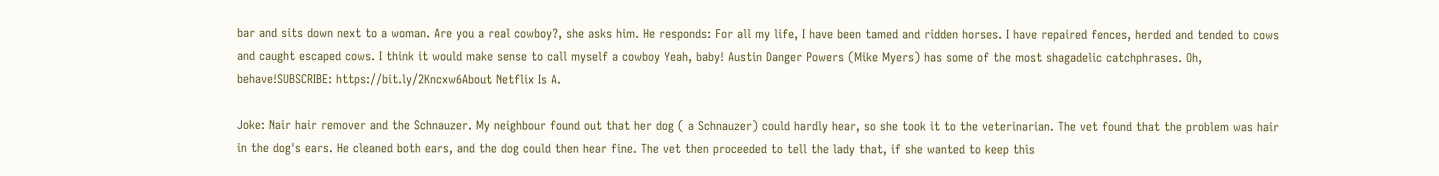bar and sits down next to a woman. Are you a real cowboy?, she asks him. He responds: For all my life, I have been tamed and ridden horses. I have repaired fences, herded and tended to cows and caught escaped cows. I think it would make sense to call myself a cowboy Yeah, baby! Austin Danger Powers (Mike Myers) has some of the most shagadelic catchphrases. Oh, behave!SUBSCRIBE: https://bit.ly/2Kncxw6About Netflix Is A.

Joke: Nair hair remover and the Schnauzer. My neighbour found out that her dog ( a Schnauzer) could hardly hear, so she took it to the veterinarian. The vet found that the problem was hair in the dog's ears. He cleaned both ears, and the dog could then hear fine. The vet then proceeded to tell the lady that, if she wanted to keep this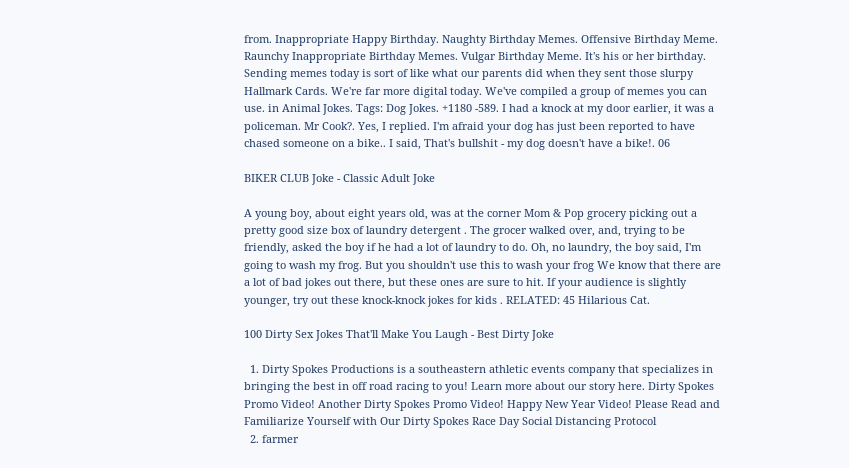from. Inappropriate Happy Birthday. Naughty Birthday Memes. Offensive Birthday Meme. Raunchy Inappropriate Birthday Memes. Vulgar Birthday Meme. It's his or her birthday. Sending memes today is sort of like what our parents did when they sent those slurpy Hallmark Cards. We're far more digital today. We've compiled a group of memes you can use. in Animal Jokes. Tags: Dog Jokes. +1180 -589. I had a knock at my door earlier, it was a policeman. Mr Cook?. Yes, I replied. I'm afraid your dog has just been reported to have chased someone on a bike.. I said, That's bullshit - my dog doesn't have a bike!. 06

BIKER CLUB Joke - Classic Adult Joke

A young boy, about eight years old, was at the corner Mom & Pop grocery picking out a pretty good size box of laundry detergent . The grocer walked over, and, trying to be friendly, asked the boy if he had a lot of laundry to do. Oh, no laundry, the boy said, I'm going to wash my frog. But you shouldn't use this to wash your frog We know that there are a lot of bad jokes out there, but these ones are sure to hit. If your audience is slightly younger, try out these knock-knock jokes for kids . RELATED: 45 Hilarious Cat.

100 Dirty Sex Jokes That'll Make You Laugh - Best Dirty Joke

  1. Dirty Spokes Productions is a southeastern athletic events company that specializes in bringing the best in off road racing to you! Learn more about our story here. Dirty Spokes Promo Video! Another Dirty Spokes Promo Video! Happy New Year Video! Please Read and Familiarize Yourself with Our Dirty Spokes Race Day Social Distancing Protocol
  2. farmer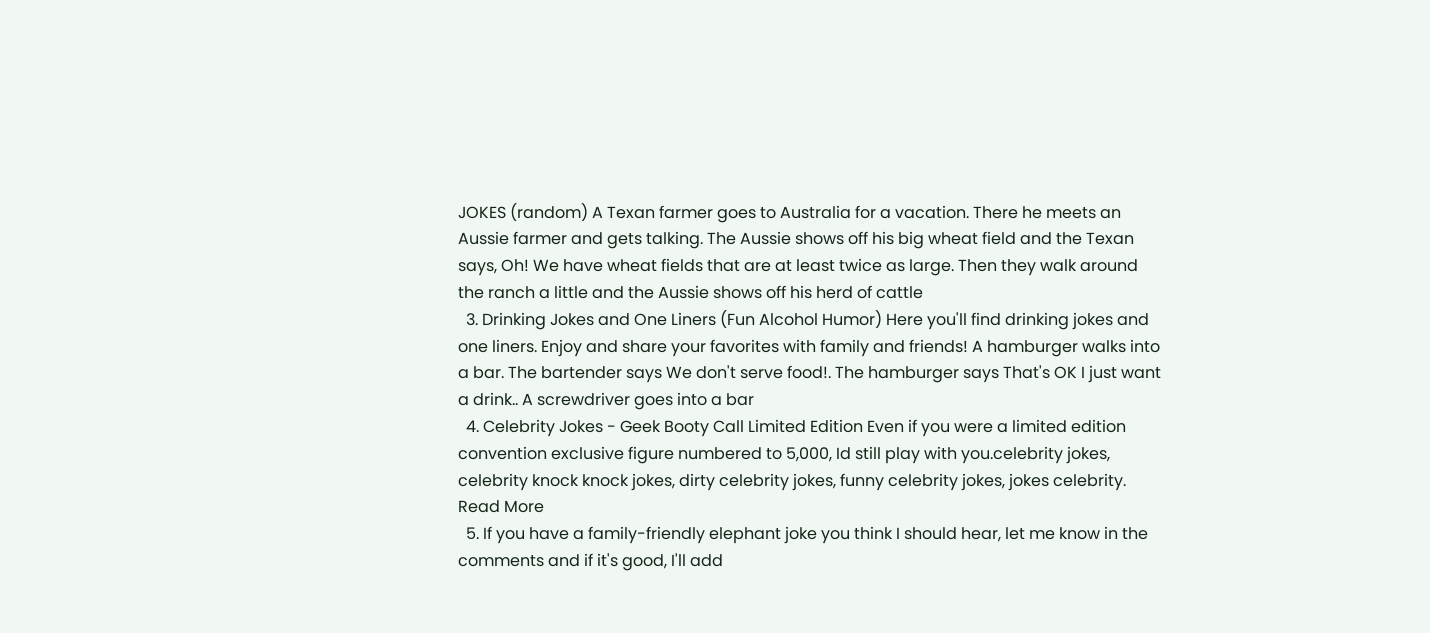JOKES (random) A Texan farmer goes to Australia for a vacation. There he meets an Aussie farmer and gets talking. The Aussie shows off his big wheat field and the Texan says, Oh! We have wheat fields that are at least twice as large. Then they walk around the ranch a little and the Aussie shows off his herd of cattle
  3. Drinking Jokes and One Liners (Fun Alcohol Humor) Here you'll find drinking jokes and one liners. Enjoy and share your favorites with family and friends! A hamburger walks into a bar. The bartender says We don't serve food!. The hamburger says That's OK I just want a drink.. A screwdriver goes into a bar
  4. Celebrity Jokes - Geek Booty Call Limited Edition Even if you were a limited edition convention exclusive figure numbered to 5,000, Id still play with you.celebrity jokes, celebrity knock knock jokes, dirty celebrity jokes, funny celebrity jokes, jokes celebrity. Read More
  5. If you have a family-friendly elephant joke you think I should hear, let me know in the comments and if it's good, I'll add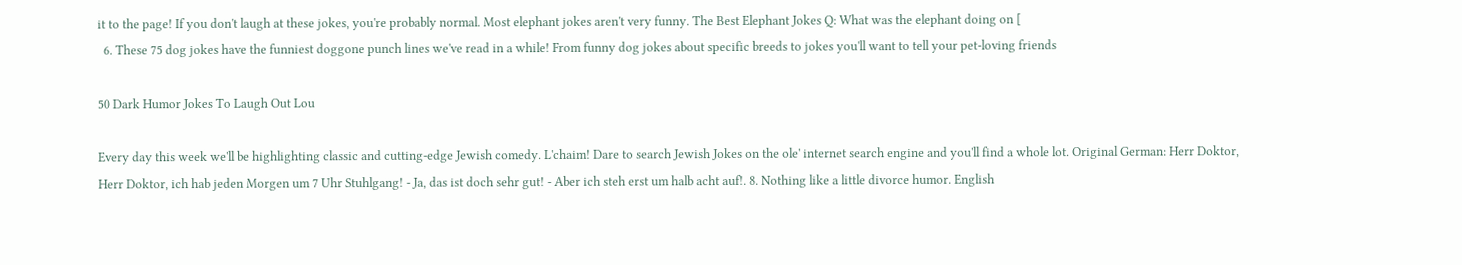it to the page! If you don't laugh at these jokes, you're probably normal. Most elephant jokes aren't very funny. The Best Elephant Jokes Q: What was the elephant doing on [
  6. These 75 dog jokes have the funniest doggone punch lines we've read in a while! From funny dog jokes about specific breeds to jokes you'll want to tell your pet-loving friends

50 Dark Humor Jokes To Laugh Out Lou

Every day this week we'll be highlighting classic and cutting-edge Jewish comedy. L'chaim! Dare to search Jewish Jokes on the ole' internet search engine and you'll find a whole lot. Original German: Herr Doktor, Herr Doktor, ich hab jeden Morgen um 7 Uhr Stuhlgang! - Ja, das ist doch sehr gut! - Aber ich steh erst um halb acht auf!. 8. Nothing like a little divorce humor. English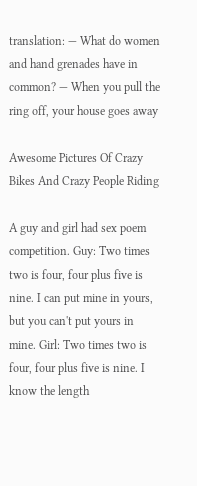translation: — What do women and hand grenades have in common? — When you pull the ring off, your house goes away

Awesome Pictures Of Crazy Bikes And Crazy People Riding

A guy and girl had sex poem competition. Guy: Two times two is four, four plus five is nine. I can put mine in yours, but you can't put yours in mine. Girl: Two times two is four, four plus five is nine. I know the length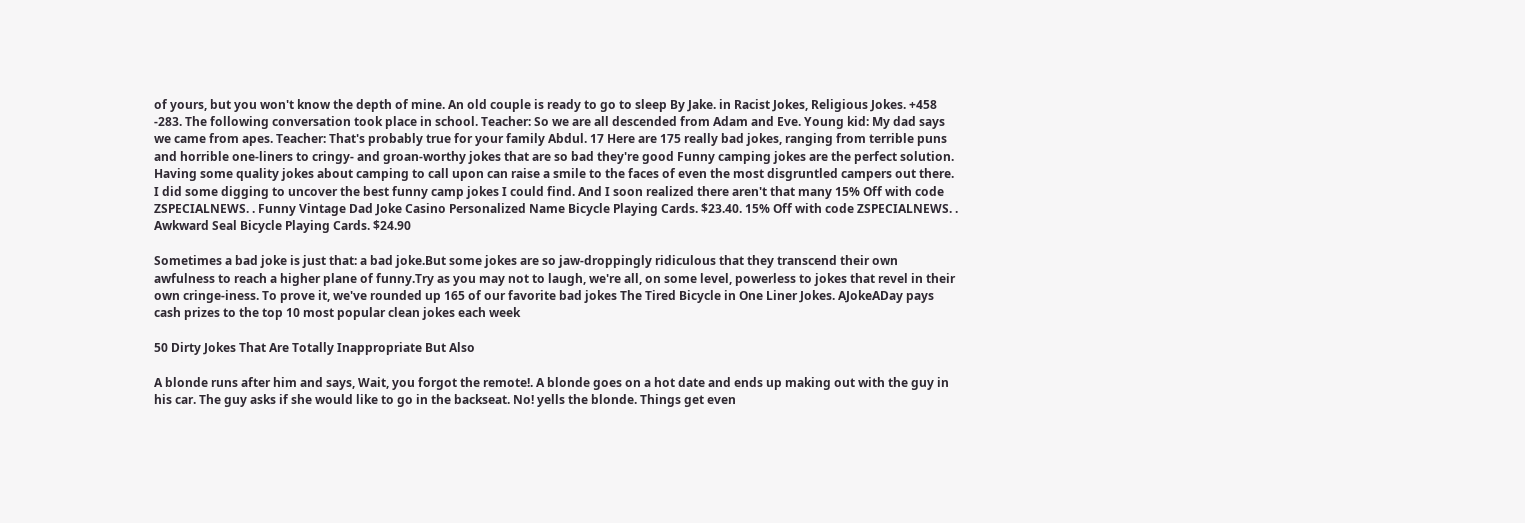of yours, but you won't know the depth of mine. An old couple is ready to go to sleep By Jake. in Racist Jokes, Religious Jokes. +458 -283. The following conversation took place in school. Teacher: So we are all descended from Adam and Eve. Young kid: My dad says we came from apes. Teacher: That's probably true for your family Abdul. 17 Here are 175 really bad jokes, ranging from terrible puns and horrible one-liners to cringy- and groan-worthy jokes that are so bad they're good Funny camping jokes are the perfect solution. Having some quality jokes about camping to call upon can raise a smile to the faces of even the most disgruntled campers out there. I did some digging to uncover the best funny camp jokes I could find. And I soon realized there aren't that many 15% Off with code ZSPECIALNEWS. . Funny Vintage Dad Joke Casino Personalized Name Bicycle Playing Cards. $23.40. 15% Off with code ZSPECIALNEWS. . Awkward Seal Bicycle Playing Cards. $24.90

Sometimes a bad joke is just that: a bad joke.But some jokes are so jaw-droppingly ridiculous that they transcend their own awfulness to reach a higher plane of funny.Try as you may not to laugh, we're all, on some level, powerless to jokes that revel in their own cringe-iness. To prove it, we've rounded up 165 of our favorite bad jokes The Tired Bicycle in One Liner Jokes. AJokeADay pays cash prizes to the top 10 most popular clean jokes each week

50 Dirty Jokes That Are Totally Inappropriate But Also

A blonde runs after him and says, Wait, you forgot the remote!. A blonde goes on a hot date and ends up making out with the guy in his car. The guy asks if she would like to go in the backseat. No! yells the blonde. Things get even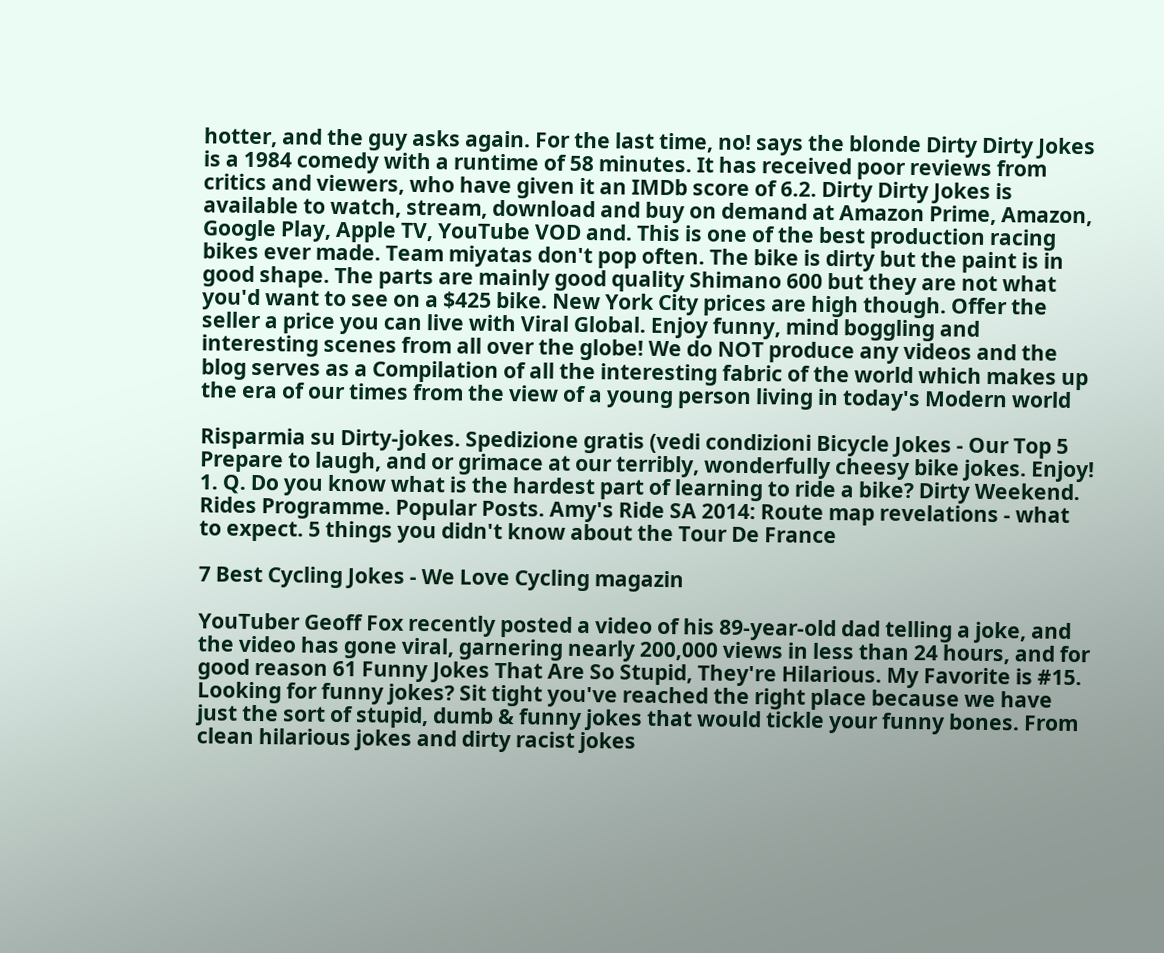hotter, and the guy asks again. For the last time, no! says the blonde Dirty Dirty Jokes is a 1984 comedy with a runtime of 58 minutes. It has received poor reviews from critics and viewers, who have given it an IMDb score of 6.2. Dirty Dirty Jokes is available to watch, stream, download and buy on demand at Amazon Prime, Amazon, Google Play, Apple TV, YouTube VOD and. This is one of the best production racing bikes ever made. Team miyatas don't pop often. The bike is dirty but the paint is in good shape. The parts are mainly good quality Shimano 600 but they are not what you'd want to see on a $425 bike. New York City prices are high though. Offer the seller a price you can live with Viral Global. Enjoy funny, mind boggling and interesting scenes from all over the globe! We do NOT produce any videos and the blog serves as a Compilation of all the interesting fabric of the world which makes up the era of our times from the view of a young person living in today's Modern world

Risparmia su Dirty-jokes. Spedizione gratis (vedi condizioni Bicycle Jokes - Our Top 5 Prepare to laugh, and or grimace at our terribly, wonderfully cheesy bike jokes. Enjoy! 1. Q. Do you know what is the hardest part of learning to ride a bike? Dirty Weekend. Rides Programme. Popular Posts. Amy's Ride SA 2014: Route map revelations - what to expect. 5 things you didn't know about the Tour De France

7 Best Cycling Jokes - We Love Cycling magazin

YouTuber Geoff Fox recently posted a video of his 89-year-old dad telling a joke, and the video has gone viral, garnering nearly 200,000 views in less than 24 hours, and for good reason 61 Funny Jokes That Are So Stupid, They're Hilarious. My Favorite is #15. Looking for funny jokes? Sit tight you've reached the right place because we have just the sort of stupid, dumb & funny jokes that would tickle your funny bones. From clean hilarious jokes and dirty racist jokes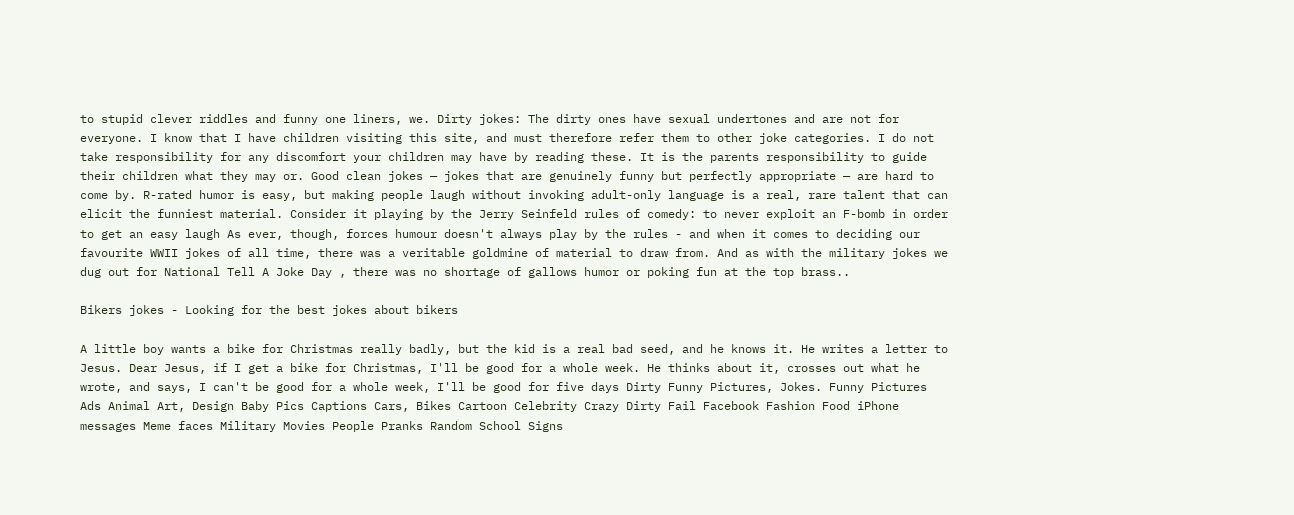to stupid clever riddles and funny one liners, we. Dirty jokes: The dirty ones have sexual undertones and are not for everyone. I know that I have children visiting this site, and must therefore refer them to other joke categories. I do not take responsibility for any discomfort your children may have by reading these. It is the parents responsibility to guide their children what they may or. Good clean jokes — jokes that are genuinely funny but perfectly appropriate — are hard to come by. R-rated humor is easy, but making people laugh without invoking adult-only language is a real, rare talent that can elicit the funniest material. Consider it playing by the Jerry Seinfeld rules of comedy: to never exploit an F-bomb in order to get an easy laugh As ever, though, forces humour doesn't always play by the rules - and when it comes to deciding our favourite WWII jokes of all time, there was a veritable goldmine of material to draw from. And as with the military jokes we dug out for National Tell A Joke Day , there was no shortage of gallows humor or poking fun at the top brass..

Bikers jokes - Looking for the best jokes about bikers

A little boy wants a bike for Christmas really badly, but the kid is a real bad seed, and he knows it. He writes a letter to Jesus. Dear Jesus, if I get a bike for Christmas, I'll be good for a whole week. He thinks about it, crosses out what he wrote, and says, I can't be good for a whole week, I'll be good for five days Dirty Funny Pictures, Jokes. Funny Pictures Ads Animal Art, Design Baby Pics Captions Cars, Bikes Cartoon Celebrity Crazy Dirty Fail Facebook Fashion Food iPhone messages Meme faces Military Movies People Pranks Random School Signs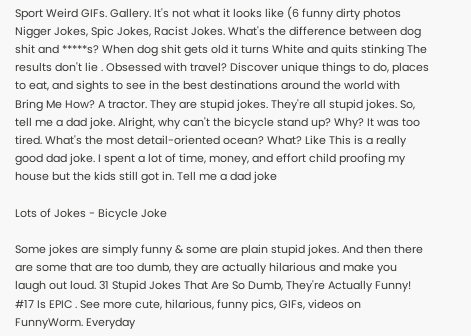Sport Weird GIFs. Gallery. It's not what it looks like (6 funny dirty photos Nigger Jokes, Spic Jokes, Racist Jokes. What's the difference between dog shit and *****s? When dog shit gets old it turns White and quits stinking The results don't lie . Obsessed with travel? Discover unique things to do, places to eat, and sights to see in the best destinations around the world with Bring Me How? A tractor. They are stupid jokes. They're all stupid jokes. So, tell me a dad joke. Alright, why can't the bicycle stand up? Why? It was too tired. What's the most detail-oriented ocean? What? Like This is a really good dad joke. I spent a lot of time, money, and effort child proofing my house but the kids still got in. Tell me a dad joke

Lots of Jokes - Bicycle Joke

Some jokes are simply funny & some are plain stupid jokes. And then there are some that are too dumb, they are actually hilarious and make you laugh out loud. 31 Stupid Jokes That Are So Dumb, They're Actually Funny! #17 Is EPIC . See more cute, hilarious, funny pics, GIFs, videos on FunnyWorm. Everyday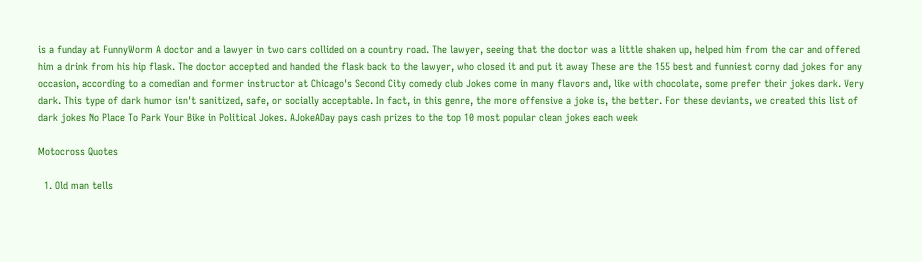is a funday at FunnyWorm A doctor and a lawyer in two cars collided on a country road. The lawyer, seeing that the doctor was a little shaken up, helped him from the car and offered him a drink from his hip flask. The doctor accepted and handed the flask back to the lawyer, who closed it and put it away These are the 155 best and funniest corny dad jokes for any occasion, according to a comedian and former instructor at Chicago's Second City comedy club Jokes come in many flavors and, like with chocolate, some prefer their jokes dark. Very dark. This type of dark humor isn't sanitized, safe, or socially acceptable. In fact, in this genre, the more offensive a joke is, the better. For these deviants, we created this list of dark jokes No Place To Park Your Bike in Political Jokes. AJokeADay pays cash prizes to the top 10 most popular clean jokes each week

Motocross Quotes

  1. Old man tells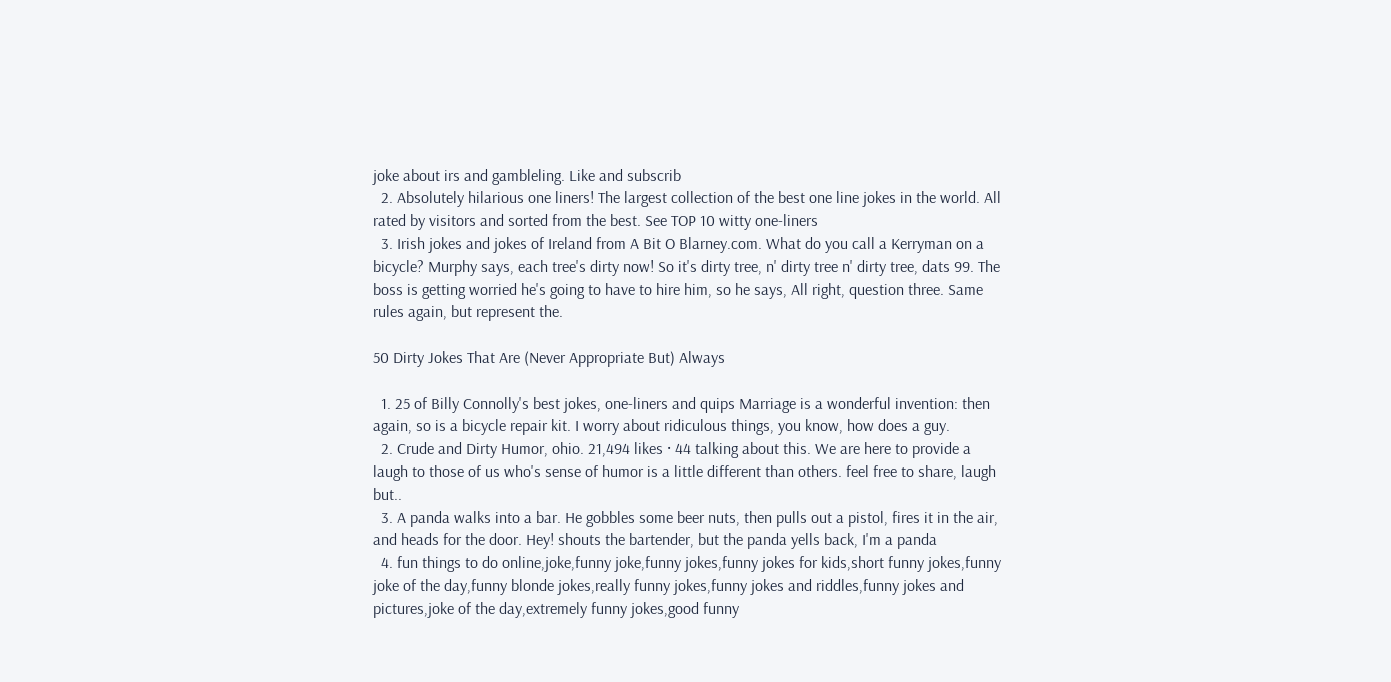joke about irs and gambleling. Like and subscrib
  2. Absolutely hilarious one liners! The largest collection of the best one line jokes in the world. All rated by visitors and sorted from the best. See TOP 10 witty one-liners
  3. Irish jokes and jokes of Ireland from A Bit O Blarney.com. What do you call a Kerryman on a bicycle? Murphy says, each tree's dirty now! So it's dirty tree, n' dirty tree n' dirty tree, dats 99. The boss is getting worried he's going to have to hire him, so he says, All right, question three. Same rules again, but represent the.

50 Dirty Jokes That Are (Never Appropriate But) Always

  1. 25 of Billy Connolly's best jokes, one-liners and quips Marriage is a wonderful invention: then again, so is a bicycle repair kit. I worry about ridiculous things, you know, how does a guy.
  2. Crude and Dirty Humor, ohio. 21,494 likes · 44 talking about this. We are here to provide a laugh to those of us who's sense of humor is a little different than others. feel free to share, laugh but..
  3. A panda walks into a bar. He gobbles some beer nuts, then pulls out a pistol, fires it in the air, and heads for the door. Hey! shouts the bartender, but the panda yells back, I'm a panda
  4. fun things to do online,joke,funny joke,funny jokes,funny jokes for kids,short funny jokes,funny joke of the day,funny blonde jokes,really funny jokes,funny jokes and riddles,funny jokes and pictures,joke of the day,extremely funny jokes,good funny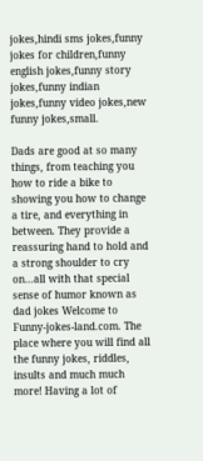jokes,hindi sms jokes,funny jokes for children,funny english jokes,funny story jokes,funny indian jokes,funny video jokes,new funny jokes,small.

Dads are good at so many things, from teaching you how to ride a bike to showing you how to change a tire, and everything in between. They provide a reassuring hand to hold and a strong shoulder to cry on...all with that special sense of humor known as dad jokes Welcome to Funny-jokes-land.com. The place where you will find all the funny jokes, riddles, insults and much much more! Having a lot of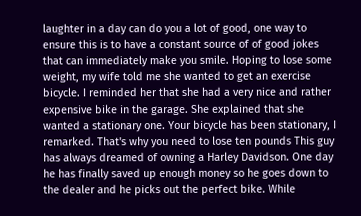laughter in a day can do you a lot of good, one way to ensure this is to have a constant source of of good jokes that can immediately make you smile. Hoping to lose some weight, my wife told me she wanted to get an exercise bicycle. I reminded her that she had a very nice and rather expensive bike in the garage. She explained that she wanted a stationary one. Your bicycle has been stationary, I remarked. That's why you need to lose ten pounds This guy has always dreamed of owning a Harley Davidson. One day he has finally saved up enough money so he goes down to the dealer and he picks out the perfect bike. While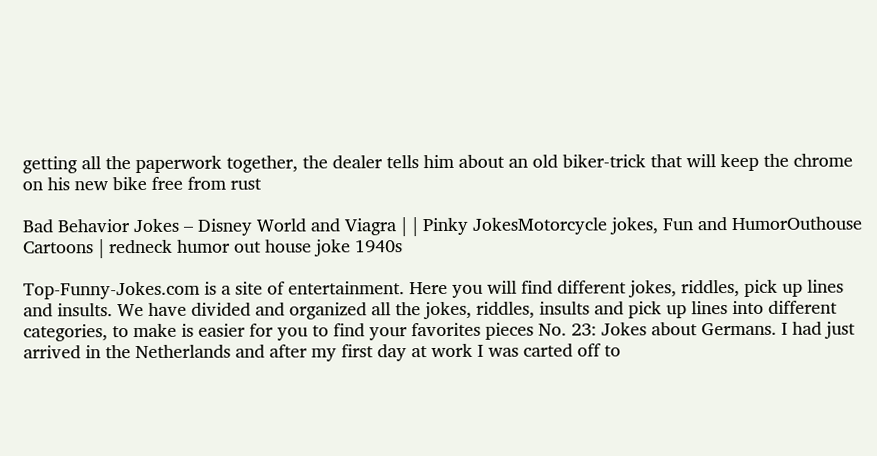getting all the paperwork together, the dealer tells him about an old biker-trick that will keep the chrome on his new bike free from rust

Bad Behavior Jokes – Disney World and Viagra | | Pinky JokesMotorcycle jokes, Fun and HumorOuthouse Cartoons | redneck humor out house joke 1940s

Top-Funny-Jokes.com is a site of entertainment. Here you will find different jokes, riddles, pick up lines and insults. We have divided and organized all the jokes, riddles, insults and pick up lines into different categories, to make is easier for you to find your favorites pieces No. 23: Jokes about Germans. I had just arrived in the Netherlands and after my first day at work I was carted off to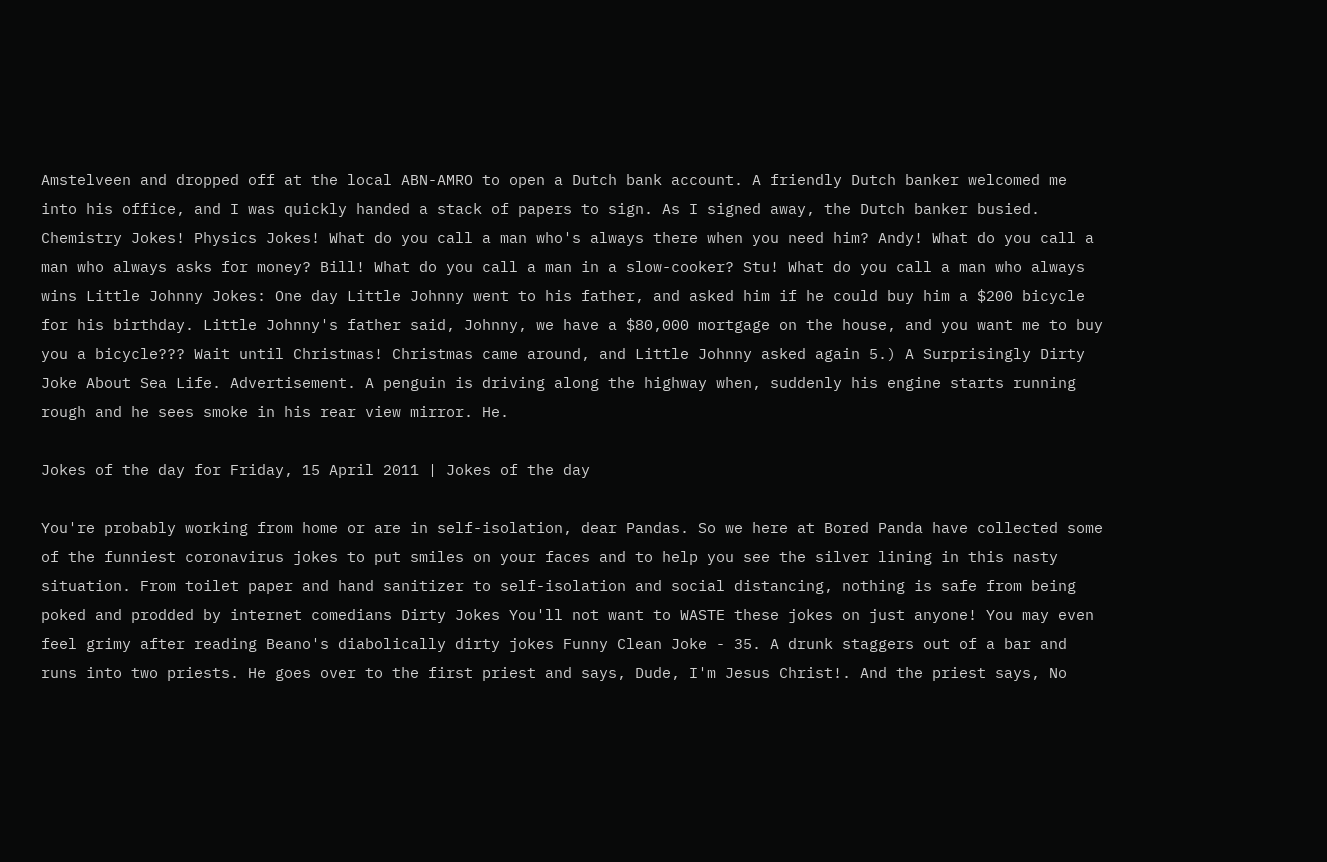Amstelveen and dropped off at the local ABN-AMRO to open a Dutch bank account. A friendly Dutch banker welcomed me into his office, and I was quickly handed a stack of papers to sign. As I signed away, the Dutch banker busied. Chemistry Jokes! Physics Jokes! What do you call a man who's always there when you need him? Andy! What do you call a man who always asks for money? Bill! What do you call a man in a slow-cooker? Stu! What do you call a man who always wins Little Johnny Jokes: One day Little Johnny went to his father, and asked him if he could buy him a $200 bicycle for his birthday. Little Johnny's father said, Johnny, we have a $80,000 mortgage on the house, and you want me to buy you a bicycle??? Wait until Christmas! Christmas came around, and Little Johnny asked again 5.) A Surprisingly Dirty Joke About Sea Life. Advertisement. A penguin is driving along the highway when, suddenly his engine starts running rough and he sees smoke in his rear view mirror. He.

Jokes of the day for Friday, 15 April 2011 | Jokes of the day

You're probably working from home or are in self-isolation, dear Pandas. So we here at Bored Panda have collected some of the funniest coronavirus jokes to put smiles on your faces and to help you see the silver lining in this nasty situation. From toilet paper and hand sanitizer to self-isolation and social distancing, nothing is safe from being poked and prodded by internet comedians Dirty Jokes You'll not want to WASTE these jokes on just anyone! You may even feel grimy after reading Beano's diabolically dirty jokes Funny Clean Joke - 35. A drunk staggers out of a bar and runs into two priests. He goes over to the first priest and says, Dude, I'm Jesus Christ!. And the priest says, No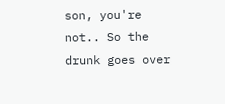son, you're not.. So the drunk goes over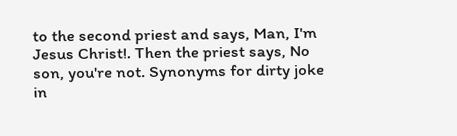to the second priest and says, Man, I'm Jesus Christ!. Then the priest says, No son, you're not. Synonyms for dirty joke in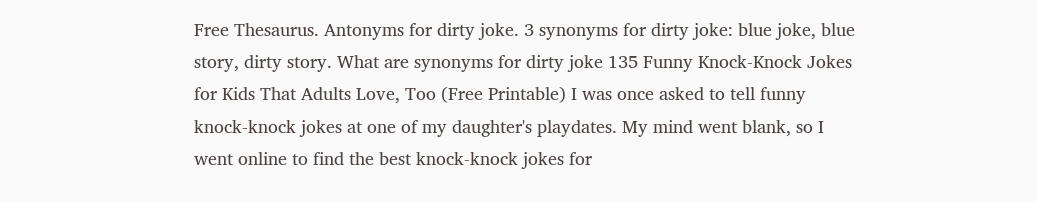Free Thesaurus. Antonyms for dirty joke. 3 synonyms for dirty joke: blue joke, blue story, dirty story. What are synonyms for dirty joke 135 Funny Knock-Knock Jokes for Kids That Adults Love, Too (Free Printable) I was once asked to tell funny knock-knock jokes at one of my daughter's playdates. My mind went blank, so I went online to find the best knock-knock jokes for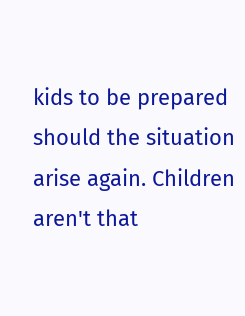kids to be prepared should the situation arise again. Children aren't that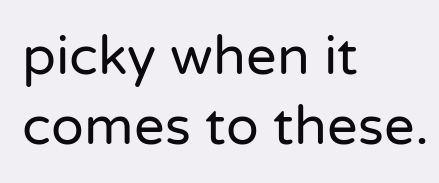picky when it comes to these.